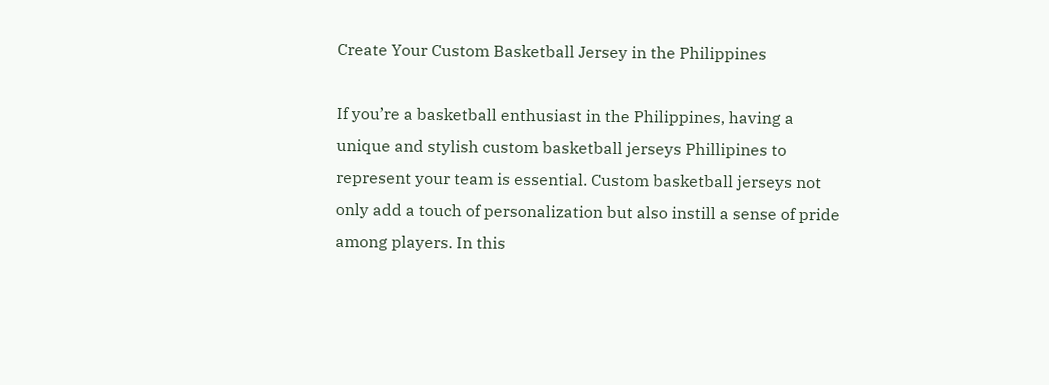Create Your Custom Basketball Jersey in the Philippines

If you’re a basketball enthusiast in the Philippines, having a unique and stylish custom basketball jerseys Phillipines to represent your team is essential. Custom basketball jerseys not only add a touch of personalization but also instill a sense of pride among players. In this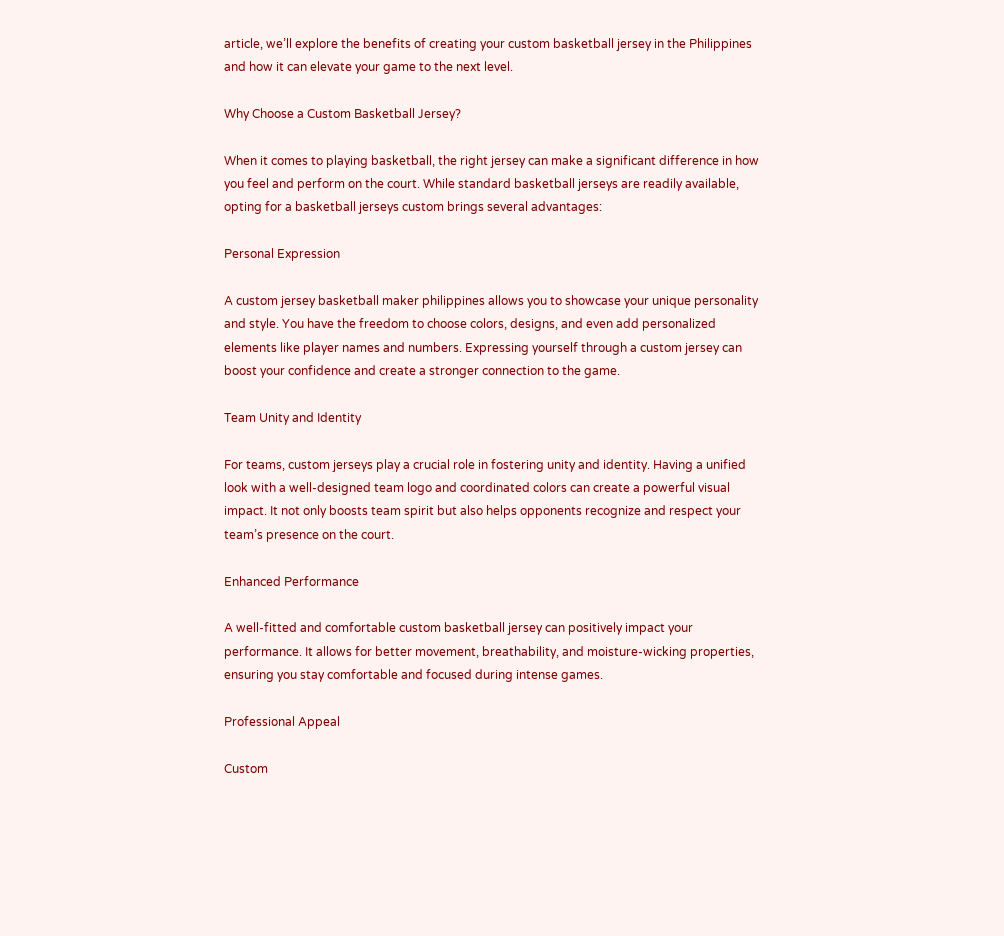article, we’ll explore the benefits of creating your custom basketball jersey in the Philippines and how it can elevate your game to the next level.

Why Choose a Custom Basketball Jersey?

When it comes to playing basketball, the right jersey can make a significant difference in how you feel and perform on the court. While standard basketball jerseys are readily available, opting for a basketball jerseys custom brings several advantages:

Personal Expression

A custom jersey basketball maker philippines allows you to showcase your unique personality and style. You have the freedom to choose colors, designs, and even add personalized elements like player names and numbers. Expressing yourself through a custom jersey can boost your confidence and create a stronger connection to the game.

Team Unity and Identity

For teams, custom jerseys play a crucial role in fostering unity and identity. Having a unified look with a well-designed team logo and coordinated colors can create a powerful visual impact. It not only boosts team spirit but also helps opponents recognize and respect your team’s presence on the court.

Enhanced Performance

A well-fitted and comfortable custom basketball jersey can positively impact your performance. It allows for better movement, breathability, and moisture-wicking properties, ensuring you stay comfortable and focused during intense games.

Professional Appeal

Custom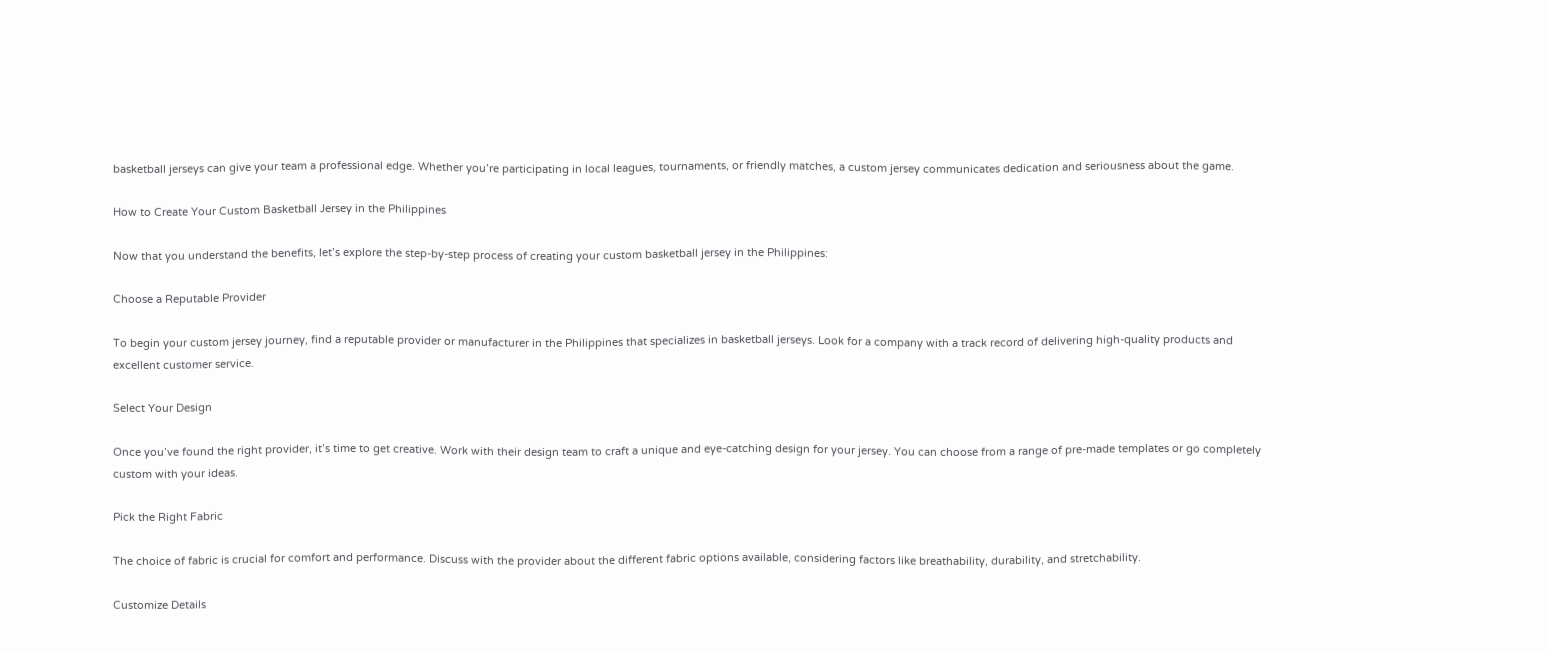basketball jerseys can give your team a professional edge. Whether you’re participating in local leagues, tournaments, or friendly matches, a custom jersey communicates dedication and seriousness about the game.

How to Create Your Custom Basketball Jersey in the Philippines

Now that you understand the benefits, let’s explore the step-by-step process of creating your custom basketball jersey in the Philippines:

Choose a Reputable Provider

To begin your custom jersey journey, find a reputable provider or manufacturer in the Philippines that specializes in basketball jerseys. Look for a company with a track record of delivering high-quality products and excellent customer service.

Select Your Design

Once you’ve found the right provider, it’s time to get creative. Work with their design team to craft a unique and eye-catching design for your jersey. You can choose from a range of pre-made templates or go completely custom with your ideas.

Pick the Right Fabric

The choice of fabric is crucial for comfort and performance. Discuss with the provider about the different fabric options available, considering factors like breathability, durability, and stretchability.

Customize Details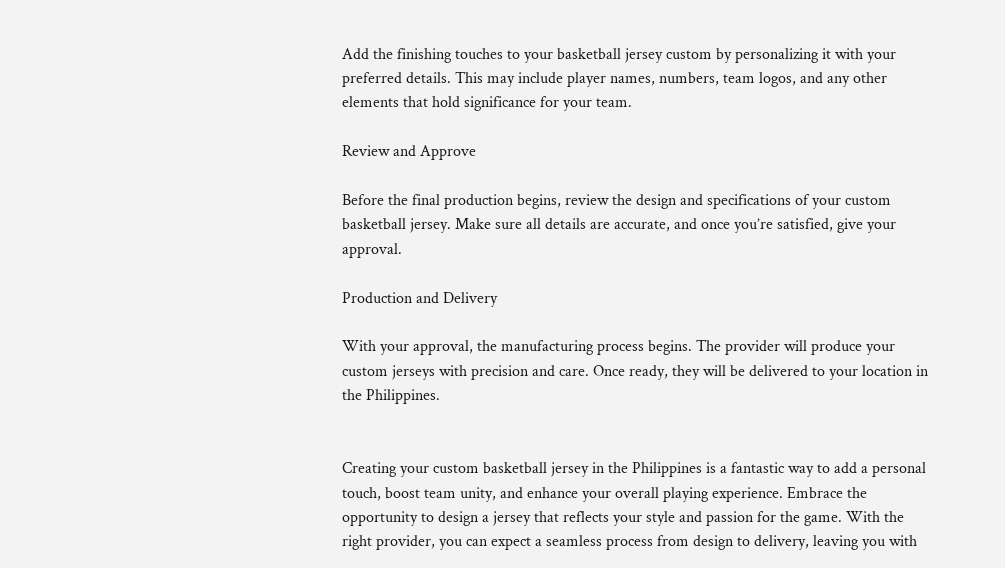Add the finishing touches to your basketball jersey custom by personalizing it with your preferred details. This may include player names, numbers, team logos, and any other elements that hold significance for your team.

Review and Approve

Before the final production begins, review the design and specifications of your custom basketball jersey. Make sure all details are accurate, and once you’re satisfied, give your approval.

Production and Delivery

With your approval, the manufacturing process begins. The provider will produce your custom jerseys with precision and care. Once ready, they will be delivered to your location in the Philippines.


Creating your custom basketball jersey in the Philippines is a fantastic way to add a personal touch, boost team unity, and enhance your overall playing experience. Embrace the opportunity to design a jersey that reflects your style and passion for the game. With the right provider, you can expect a seamless process from design to delivery, leaving you with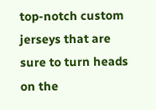top-notch custom jerseys that are sure to turn heads on the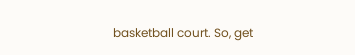basketball court. So, get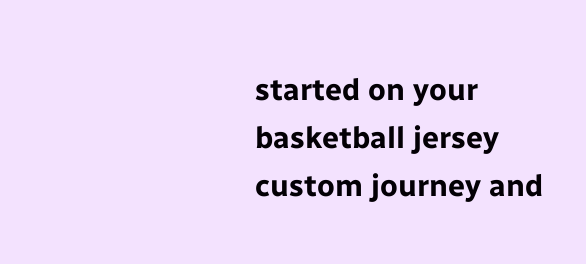started on your basketball jersey custom journey and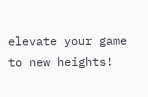elevate your game to new heights!